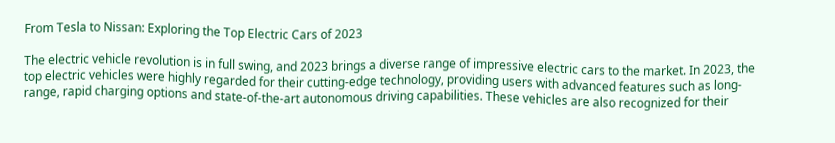From Tesla to Nissan: Exploring the Top Electric Cars of 2023

The electric vehicle revolution is in full swing, and 2023 brings a diverse range of impressive electric cars to the market. In 2023, the top electric vehicles were highly regarded for their cutting-edge technology, providing users with advanced features such as long-range, rapid charging options and state-of-the-art autonomous driving capabilities. These vehicles are also recognized for their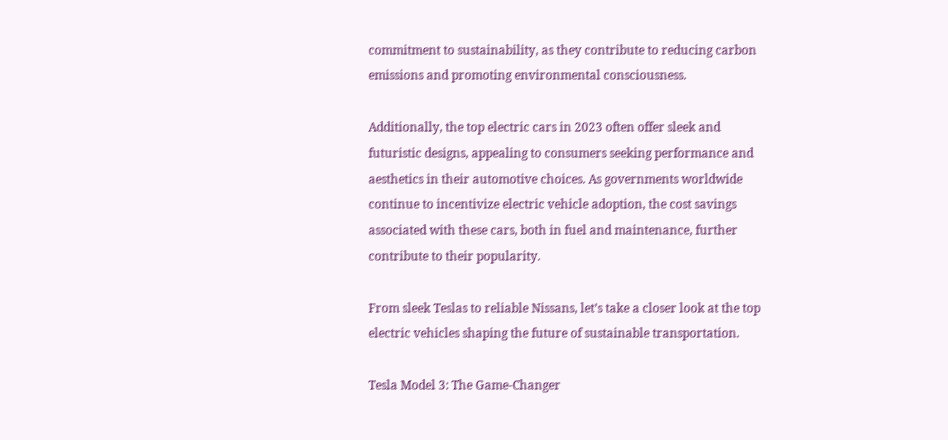commitment to sustainability, as they contribute to reducing carbon emissions and promoting environmental consciousness.

Additionally, the top electric cars in 2023 often offer sleek and futuristic designs, appealing to consumers seeking performance and aesthetics in their automotive choices. As governments worldwide continue to incentivize electric vehicle adoption, the cost savings associated with these cars, both in fuel and maintenance, further contribute to their popularity.

From sleek Teslas to reliable Nissans, let’s take a closer look at the top electric vehicles shaping the future of sustainable transportation.

Tesla Model 3: The Game-Changer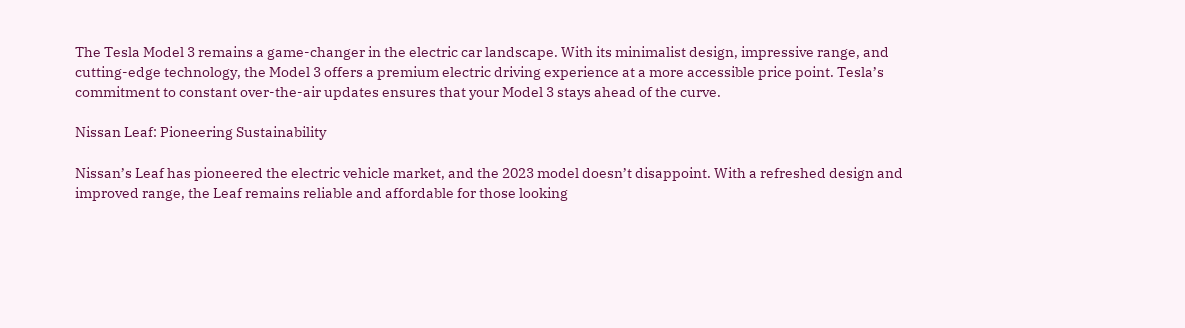The Tesla Model 3 remains a game-changer in the electric car landscape. With its minimalist design, impressive range, and cutting-edge technology, the Model 3 offers a premium electric driving experience at a more accessible price point. Tesla’s commitment to constant over-the-air updates ensures that your Model 3 stays ahead of the curve.

Nissan Leaf: Pioneering Sustainability

Nissan’s Leaf has pioneered the electric vehicle market, and the 2023 model doesn’t disappoint. With a refreshed design and improved range, the Leaf remains reliable and affordable for those looking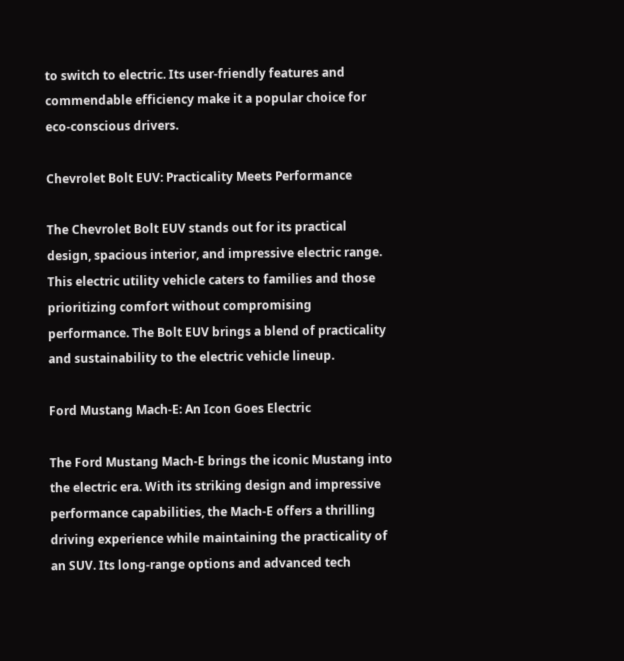to switch to electric. Its user-friendly features and commendable efficiency make it a popular choice for eco-conscious drivers.

Chevrolet Bolt EUV: Practicality Meets Performance

The Chevrolet Bolt EUV stands out for its practical design, spacious interior, and impressive electric range. This electric utility vehicle caters to families and those prioritizing comfort without compromising performance. The Bolt EUV brings a blend of practicality and sustainability to the electric vehicle lineup.

Ford Mustang Mach-E: An Icon Goes Electric

The Ford Mustang Mach-E brings the iconic Mustang into the electric era. With its striking design and impressive performance capabilities, the Mach-E offers a thrilling driving experience while maintaining the practicality of an SUV. Its long-range options and advanced tech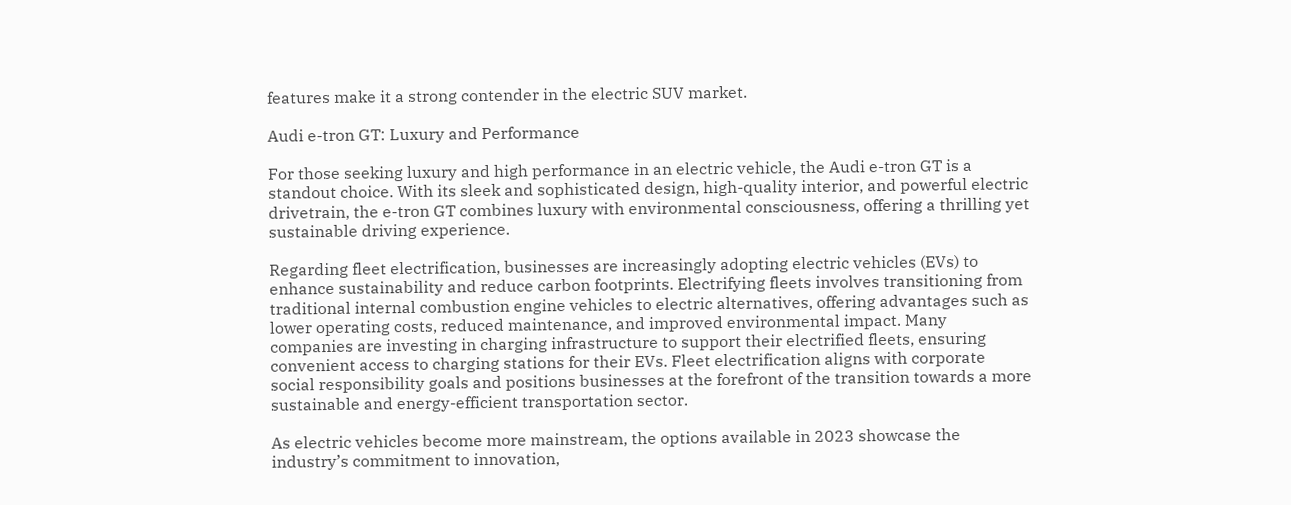features make it a strong contender in the electric SUV market.

Audi e-tron GT: Luxury and Performance

For those seeking luxury and high performance in an electric vehicle, the Audi e-tron GT is a standout choice. With its sleek and sophisticated design, high-quality interior, and powerful electric drivetrain, the e-tron GT combines luxury with environmental consciousness, offering a thrilling yet sustainable driving experience.

Regarding fleet electrification, businesses are increasingly adopting electric vehicles (EVs) to enhance sustainability and reduce carbon footprints. Electrifying fleets involves transitioning from traditional internal combustion engine vehicles to electric alternatives, offering advantages such as lower operating costs, reduced maintenance, and improved environmental impact. Many companies are investing in charging infrastructure to support their electrified fleets, ensuring convenient access to charging stations for their EVs. Fleet electrification aligns with corporate social responsibility goals and positions businesses at the forefront of the transition towards a more sustainable and energy-efficient transportation sector.

As electric vehicles become more mainstream, the options available in 2023 showcase the industry’s commitment to innovation,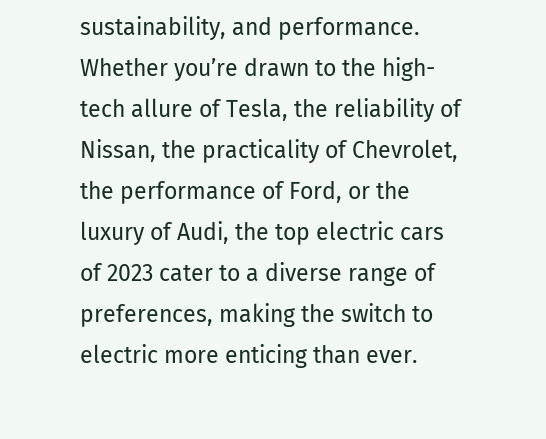sustainability, and performance. Whether you’re drawn to the high-tech allure of Tesla, the reliability of Nissan, the practicality of Chevrolet, the performance of Ford, or the luxury of Audi, the top electric cars of 2023 cater to a diverse range of preferences, making the switch to electric more enticing than ever.